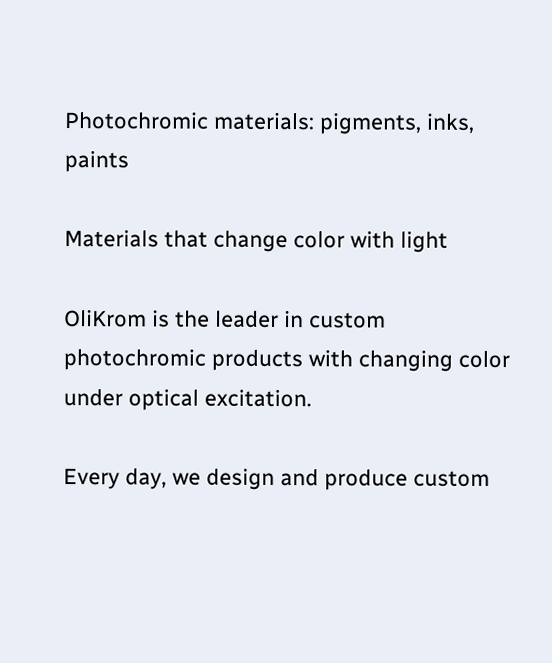Photochromic materials: pigments, inks, paints

Materials that change color with light

OliKrom is the leader in custom photochromic products with changing color under optical excitation.

Every day, we design and produce custom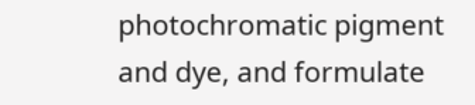photochromatic pigment and dye, and formulate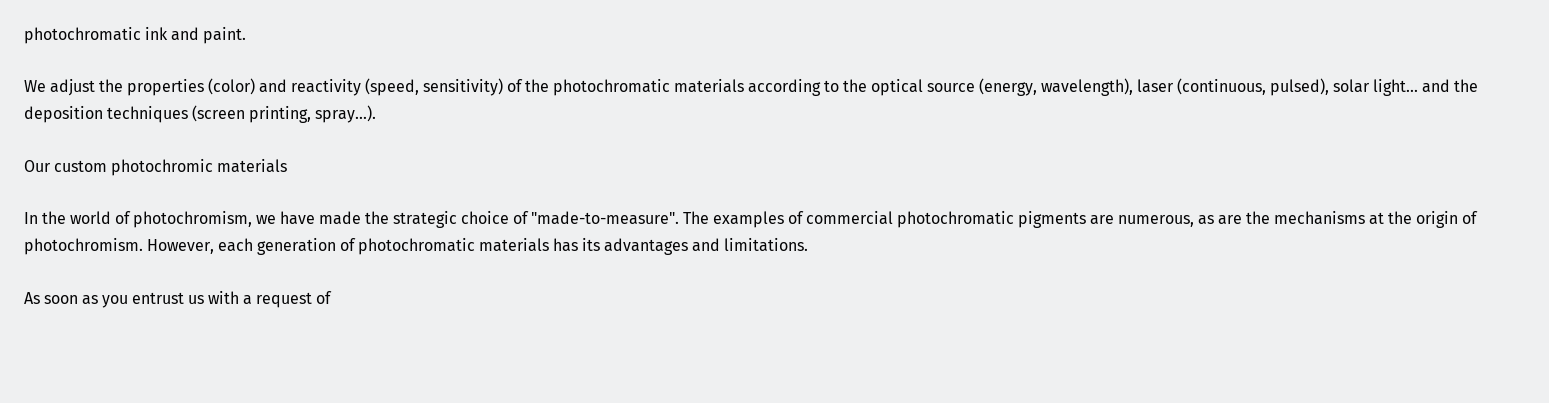photochromatic ink and paint.

We adjust the properties (color) and reactivity (speed, sensitivity) of the photochromatic materials according to the optical source (energy, wavelength), laser (continuous, pulsed), solar light... and the deposition techniques (screen printing, spray...).

Our custom photochromic materials

In the world of photochromism, we have made the strategic choice of "made-to-measure". The examples of commercial photochromatic pigments are numerous, as are the mechanisms at the origin of photochromism. However, each generation of photochromatic materials has its advantages and limitations.

As soon as you entrust us with a request of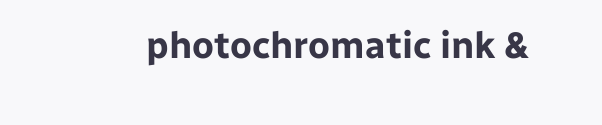photochromatic ink &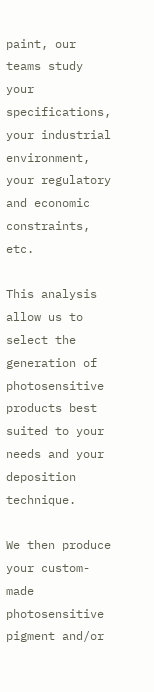paint, our teams study your specifications, your industrial environment, your regulatory and economic constraints, etc.

This analysis allow us to select the generation of photosensitive products best suited to your needs and your deposition technique.

We then produce your custom-made photosensitive pigment and/or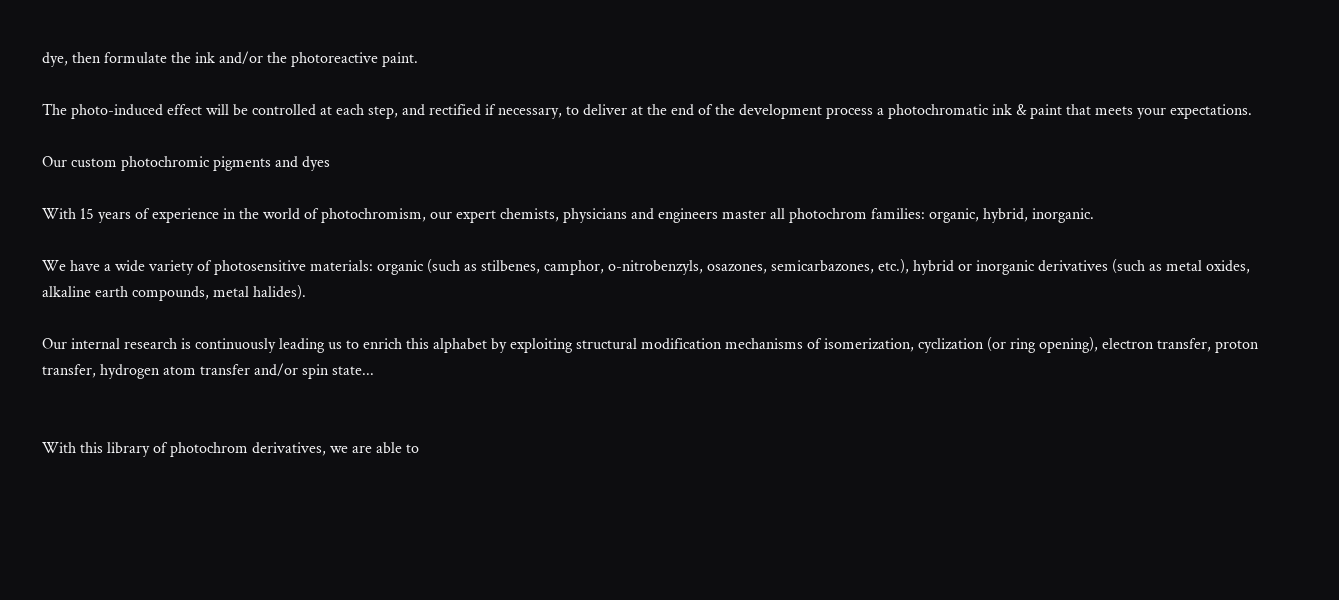dye, then formulate the ink and/or the photoreactive paint.

The photo-induced effect will be controlled at each step, and rectified if necessary, to deliver at the end of the development process a photochromatic ink & paint that meets your expectations.

Our custom photochromic pigments and dyes

With 15 years of experience in the world of photochromism, our expert chemists, physicians and engineers master all photochrom families: organic, hybrid, inorganic.

We have a wide variety of photosensitive materials: organic (such as stilbenes, camphor, o-nitrobenzyls, osazones, semicarbazones, etc.), hybrid or inorganic derivatives (such as metal oxides, alkaline earth compounds, metal halides).

Our internal research is continuously leading us to enrich this alphabet by exploiting structural modification mechanisms of isomerization, cyclization (or ring opening), electron transfer, proton transfer, hydrogen atom transfer and/or spin state...


With this library of photochrom derivatives, we are able to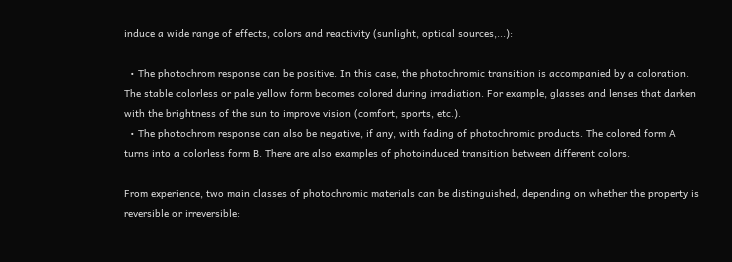induce a wide range of effects, colors and reactivity (sunlight, optical sources,...):

  • The photochrom response can be positive. In this case, the photochromic transition is accompanied by a coloration. The stable colorless or pale yellow form becomes colored during irradiation. For example, glasses and lenses that darken with the brightness of the sun to improve vision (comfort, sports, etc.).
  • The photochrom response can also be negative, if any, with fading of photochromic products. The colored form A turns into a colorless form B. There are also examples of photoinduced transition between different colors.

From experience, two main classes of photochromic materials can be distinguished, depending on whether the property is reversible or irreversible: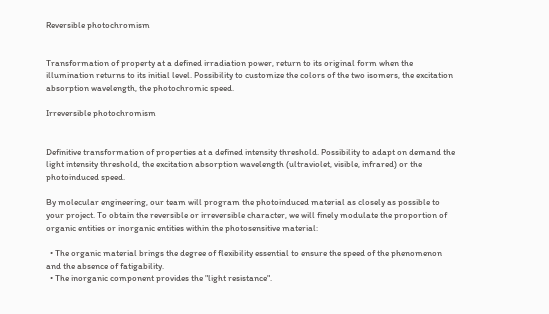Reversible photochromism


Transformation of property at a defined irradiation power, return to its original form when the illumination returns to its initial level. Possibility to customize the colors of the two isomers, the excitation absorption wavelength, the photochromic speed.

Irreversible photochromism


Definitive transformation of properties at a defined intensity threshold. Possibility to adapt on demand the light intensity threshold, the excitation absorption wavelength (ultraviolet, visible, infrared) or the photoinduced speed.

By molecular engineering, our team will program the photoinduced material as closely as possible to your project. To obtain the reversible or irreversible character, we will finely modulate the proportion of organic entities or inorganic entities within the photosensitive material:

  • The organic material brings the degree of flexibility essential to ensure the speed of the phenomenon and the absence of fatigability.
  • The inorganic component provides the "light resistance".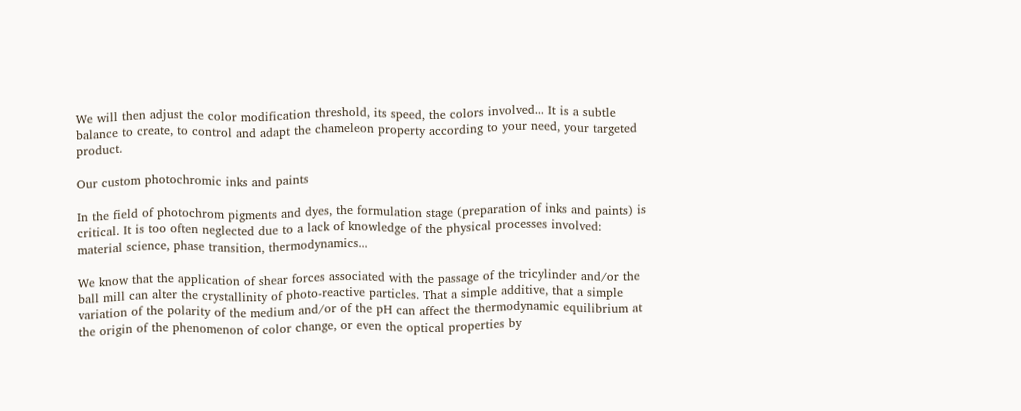We will then adjust the color modification threshold, its speed, the colors involved... It is a subtle balance to create, to control and adapt the chameleon property according to your need, your targeted product.

Our custom photochromic inks and paints

In the field of photochrom pigments and dyes, the formulation stage (preparation of inks and paints) is critical. It is too often neglected due to a lack of knowledge of the physical processes involved: material science, phase transition, thermodynamics...

We know that the application of shear forces associated with the passage of the tricylinder and/or the ball mill can alter the crystallinity of photo-reactive particles. That a simple additive, that a simple variation of the polarity of the medium and/or of the pH can affect the thermodynamic equilibrium at the origin of the phenomenon of color change, or even the optical properties by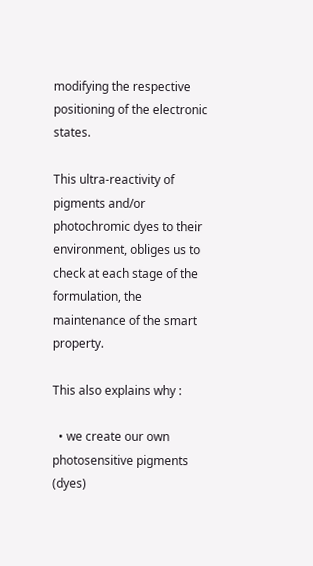modifying the respective positioning of the electronic states.

This ultra-reactivity of pigments and/or photochromic dyes to their environment, obliges us to check at each stage of the formulation, the maintenance of the smart property.

This also explains why :

  • we create our own photosensitive pigments (dyes)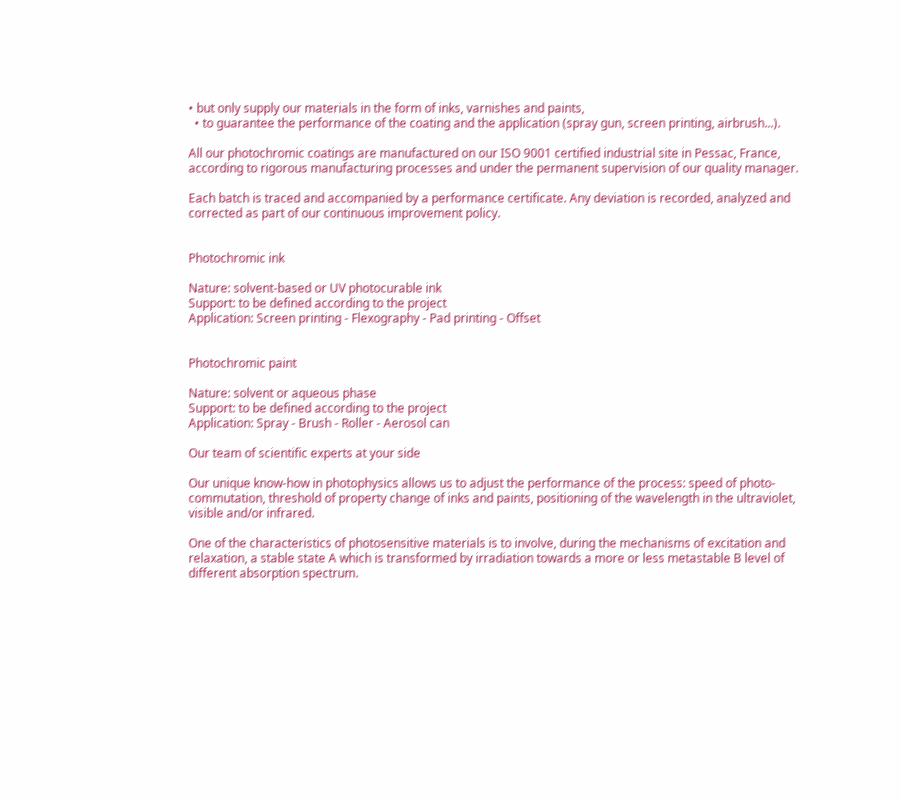• but only supply our materials in the form of inks, varnishes and paints,
  • to guarantee the performance of the coating and the application (spray gun, screen printing, airbrush...).

All our photochromic coatings are manufactured on our ISO 9001 certified industrial site in Pessac, France, according to rigorous manufacturing processes and under the permanent supervision of our quality manager.

Each batch is traced and accompanied by a performance certificate. Any deviation is recorded, analyzed and corrected as part of our continuous improvement policy.


Photochromic ink

Nature: solvent-based or UV photocurable ink
Support: to be defined according to the project
Application: Screen printing - Flexography - Pad printing - Offset


Photochromic paint

Nature: solvent or aqueous phase
Support: to be defined according to the project
Application: Spray - Brush - Roller - Aerosol can

Our team of scientific experts at your side

Our unique know-how in photophysics allows us to adjust the performance of the process: speed of photo-commutation, threshold of property change of inks and paints, positioning of the wavelength in the ultraviolet, visible and/or infrared.

One of the characteristics of photosensitive materials is to involve, during the mechanisms of excitation and relaxation, a stable state A which is transformed by irradiation towards a more or less metastable B level of different absorption spectrum.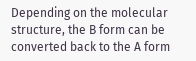Depending on the molecular structure, the B form can be converted back to the A form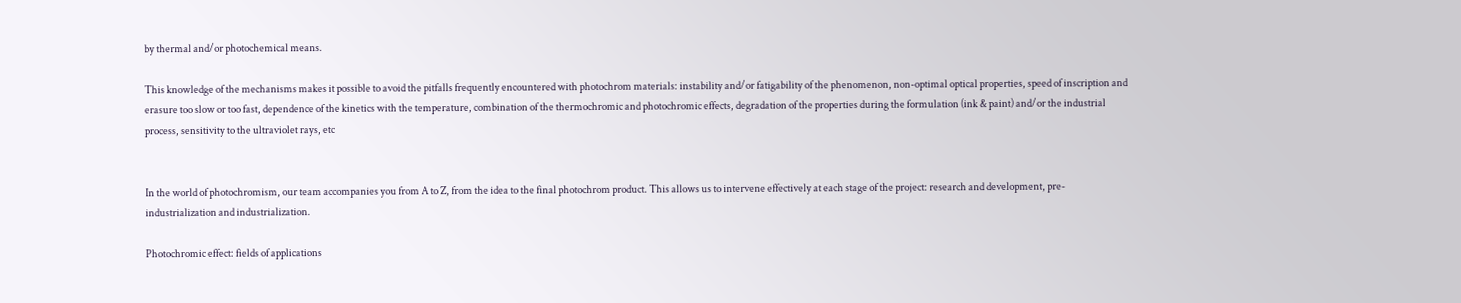by thermal and/or photochemical means.

This knowledge of the mechanisms makes it possible to avoid the pitfalls frequently encountered with photochrom materials: instability and/or fatigability of the phenomenon, non-optimal optical properties, speed of inscription and erasure too slow or too fast, dependence of the kinetics with the temperature, combination of the thermochromic and photochromic effects, degradation of the properties during the formulation (ink & paint) and/or the industrial process, sensitivity to the ultraviolet rays, etc


In the world of photochromism, our team accompanies you from A to Z, from the idea to the final photochrom product. This allows us to intervene effectively at each stage of the project: research and development, pre-industrialization and industrialization.

Photochromic effect: fields of applications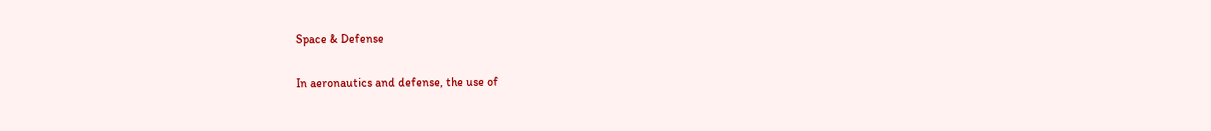Space & Defense

In aeronautics and defense, the use of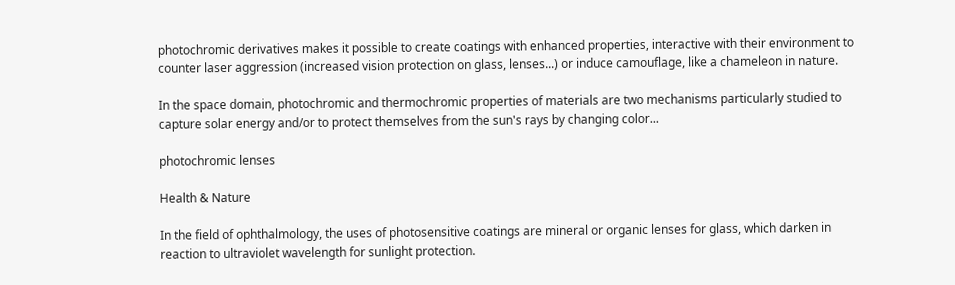photochromic derivatives makes it possible to create coatings with enhanced properties, interactive with their environment to counter laser aggression (increased vision protection on glass, lenses...) or induce camouflage, like a chameleon in nature.

In the space domain, photochromic and thermochromic properties of materials are two mechanisms particularly studied to capture solar energy and/or to protect themselves from the sun's rays by changing color...

photochromic lenses

Health & Nature

In the field of ophthalmology, the uses of photosensitive coatings are mineral or organic lenses for glass, which darken in reaction to ultraviolet wavelength for sunlight protection.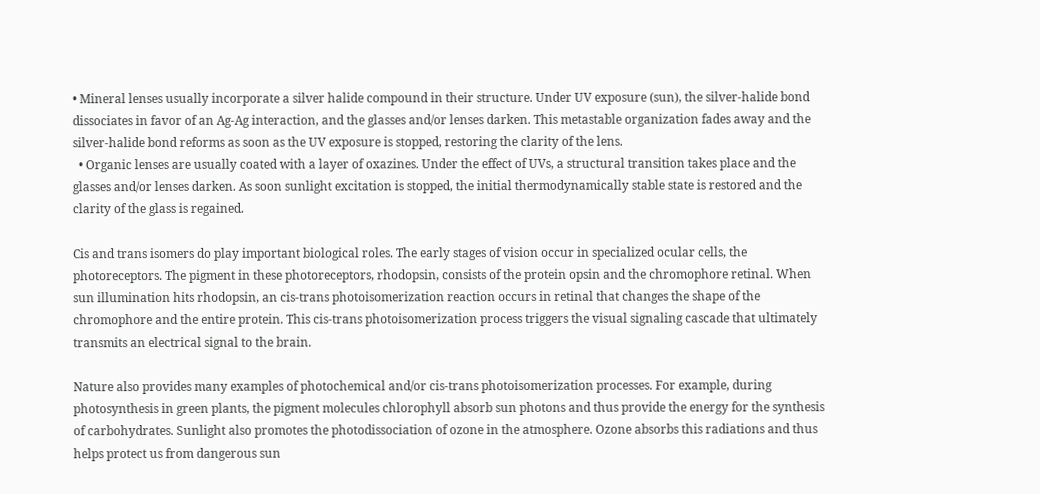• Mineral lenses usually incorporate a silver halide compound in their structure. Under UV exposure (sun), the silver-halide bond dissociates in favor of an Ag-Ag interaction, and the glasses and/or lenses darken. This metastable organization fades away and the silver-halide bond reforms as soon as the UV exposure is stopped, restoring the clarity of the lens.
  • Organic lenses are usually coated with a layer of oxazines. Under the effect of UVs, a structural transition takes place and the glasses and/or lenses darken. As soon sunlight excitation is stopped, the initial thermodynamically stable state is restored and the clarity of the glass is regained.

Cis and trans isomers do play important biological roles. The early stages of vision occur in specialized ocular cells, the photoreceptors. The pigment in these photoreceptors, rhodopsin, consists of the protein opsin and the chromophore retinal. When sun illumination hits rhodopsin, an cis-trans photoisomerization reaction occurs in retinal that changes the shape of the chromophore and the entire protein. This cis-trans photoisomerization process triggers the visual signaling cascade that ultimately transmits an electrical signal to the brain.

Nature also provides many examples of photochemical and/or cis-trans photoisomerization processes. For example, during photosynthesis in green plants, the pigment molecules chlorophyll absorb sun photons and thus provide the energy for the synthesis of carbohydrates. Sunlight also promotes the photodissociation of ozone in the atmosphere. Ozone absorbs this radiations and thus helps protect us from dangerous sun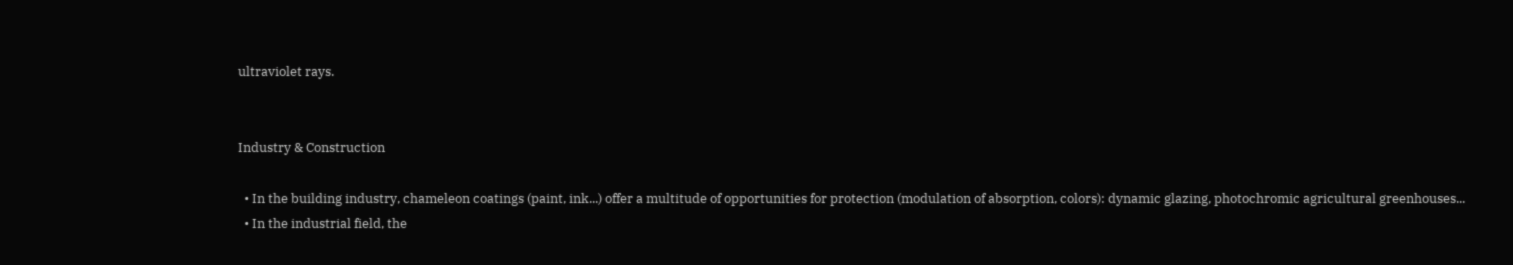ultraviolet rays.


Industry & Construction

  • In the building industry, chameleon coatings (paint, ink...) offer a multitude of opportunities for protection (modulation of absorption, colors): dynamic glazing, photochromic agricultural greenhouses...
  • In the industrial field, the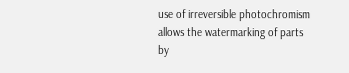use of irreversible photochromism allows the watermarking of parts by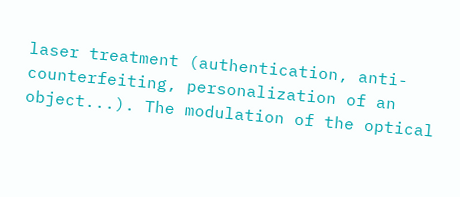laser treatment (authentication, anti-counterfeiting, personalization of an object...). The modulation of the optical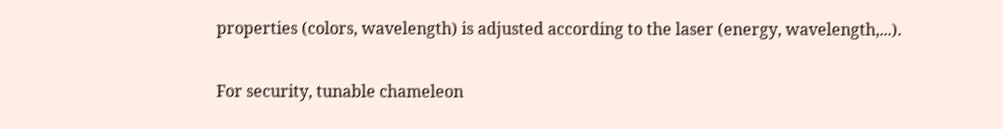properties (colors, wavelength) is adjusted according to the laser (energy, wavelength,...).

For security, tunable chameleon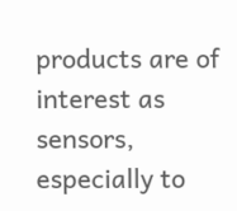products are of interest as sensors, especially to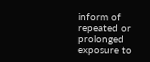inform of repeated or prolonged exposure to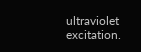ultraviolet excitation.